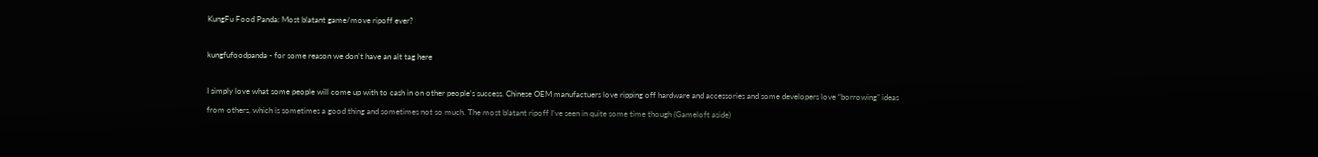KungFu Food Panda: Most blatant game/move ripoff ever?

kungfufoodpanda - for some reason we don't have an alt tag here

I simply love what some people will come up with to cash in on other people’s success. Chinese OEM manufactuers love ripping off hardware and accessories and some developers love “borrowing” ideas from others, which is sometimes a good thing and sometimes not so much. The most blatant ripoff I’ve seen in quite some time though (Gameloft aside)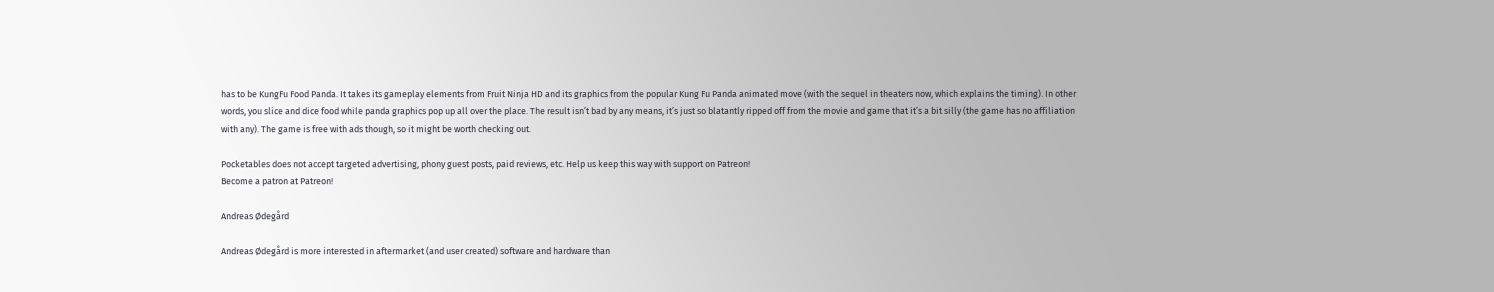has to be KungFu Food Panda. It takes its gameplay elements from Fruit Ninja HD and its graphics from the popular Kung Fu Panda animated move (with the sequel in theaters now, which explains the timing). In other words, you slice and dice food while panda graphics pop up all over the place. The result isn’t bad by any means, it’s just so blatantly ripped off from the movie and game that it’s a bit silly (the game has no affiliation with any). The game is free with ads though, so it might be worth checking out.

Pocketables does not accept targeted advertising, phony guest posts, paid reviews, etc. Help us keep this way with support on Patreon!
Become a patron at Patreon!

Andreas Ødegård

Andreas Ødegård is more interested in aftermarket (and user created) software and hardware than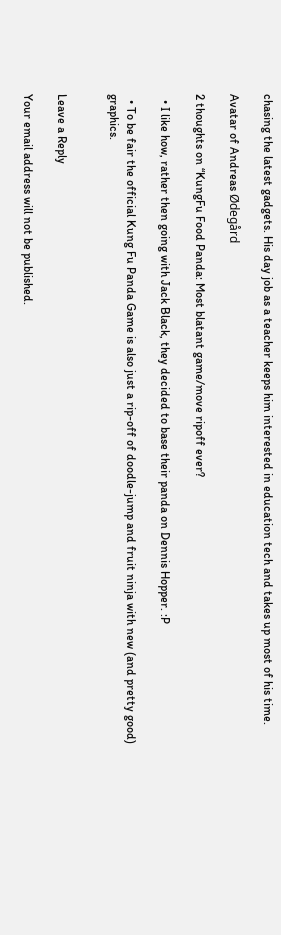chasing the latest gadgets. His day job as a teacher keeps him interested in education tech and takes up most of his time.

Avatar of Andreas Ødegård

2 thoughts on “KungFu Food Panda: Most blatant game/move ripoff ever?

  • I like how, rather then going with Jack Black, they decided to base their panda on Dennis Hopper. :P

  • To be fair the official Kung Fu Panda Game is also just a rip-off of doodle-jump and fruit ninja with new (and pretty good) graphics.


Leave a Reply

Your email address will not be published.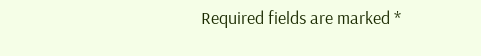Required fields are marked *